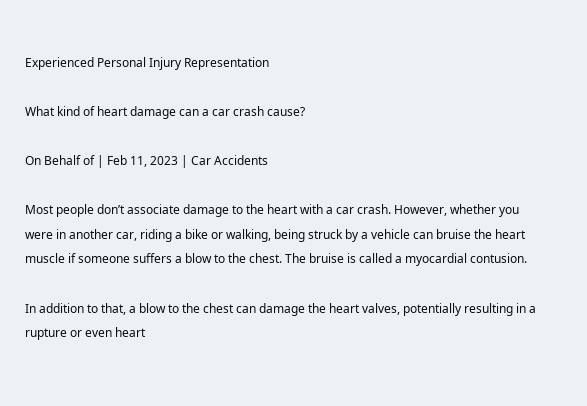Experienced Personal Injury Representation

What kind of heart damage can a car crash cause?

On Behalf of | Feb 11, 2023 | Car Accidents

Most people don’t associate damage to the heart with a car crash. However, whether you were in another car, riding a bike or walking, being struck by a vehicle can bruise the heart muscle if someone suffers a blow to the chest. The bruise is called a myocardial contusion.

In addition to that, a blow to the chest can damage the heart valves, potentially resulting in a rupture or even heart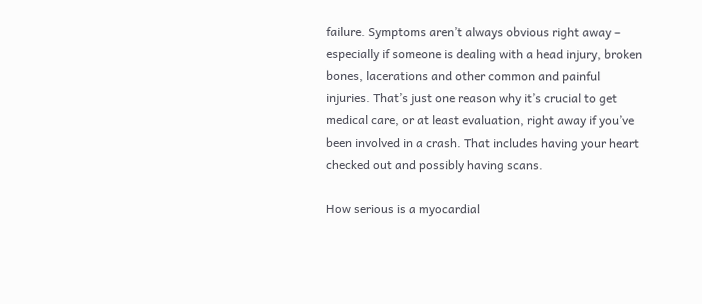failure. Symptoms aren’t always obvious right away – especially if someone is dealing with a head injury, broken bones, lacerations and other common and painful injuries. That’s just one reason why it’s crucial to get medical care, or at least evaluation, right away if you’ve been involved in a crash. That includes having your heart checked out and possibly having scans.

How serious is a myocardial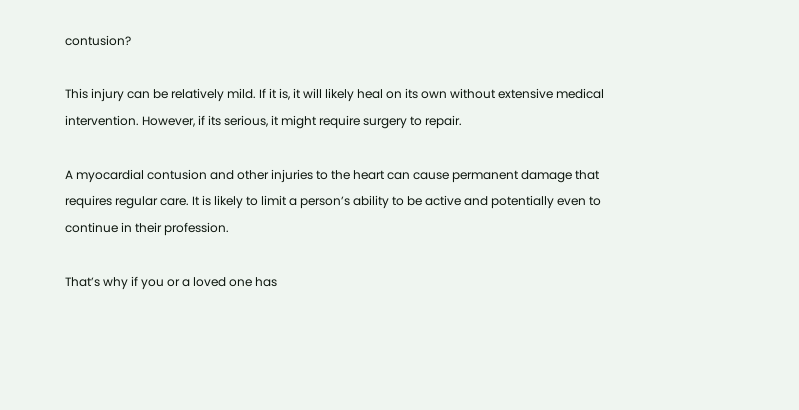contusion?

This injury can be relatively mild. If it is, it will likely heal on its own without extensive medical intervention. However, if its serious, it might require surgery to repair.

A myocardial contusion and other injuries to the heart can cause permanent damage that requires regular care. It is likely to limit a person’s ability to be active and potentially even to continue in their profession.

That’s why if you or a loved one has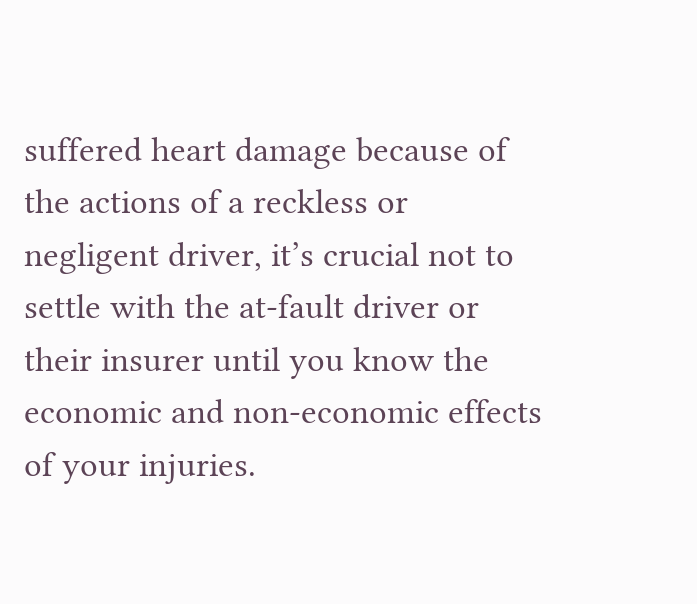suffered heart damage because of the actions of a reckless or negligent driver, it’s crucial not to settle with the at-fault driver or their insurer until you know the economic and non-economic effects of your injuries.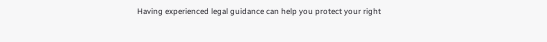Having experienced legal guidance can help you protect your right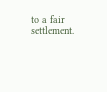to a fair settlement.